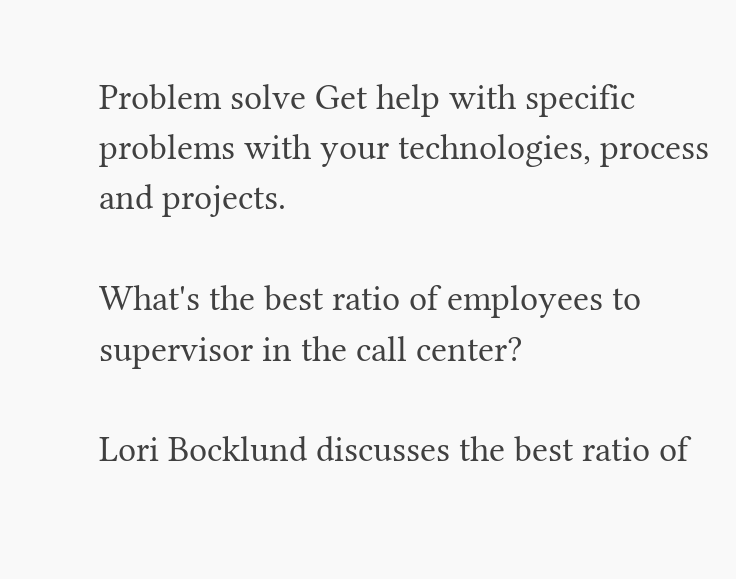Problem solve Get help with specific problems with your technologies, process and projects.

What's the best ratio of employees to supervisor in the call center?

Lori Bocklund discusses the best ratio of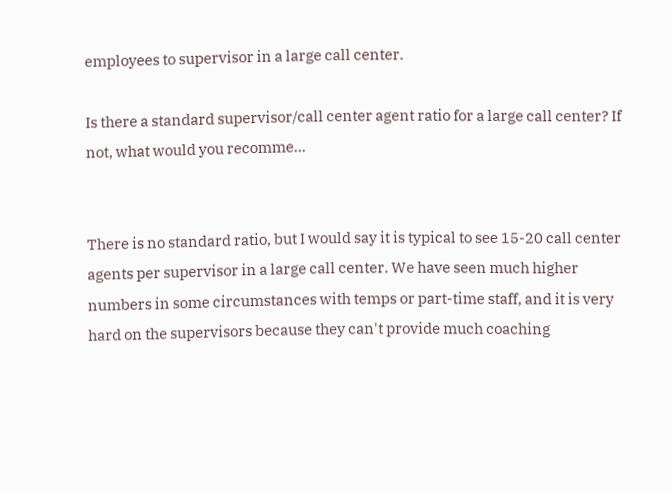employees to supervisor in a large call center.

Is there a standard supervisor/call center agent ratio for a large call center? If not, what would you recomme...


There is no standard ratio, but I would say it is typical to see 15-20 call center agents per supervisor in a large call center. We have seen much higher numbers in some circumstances with temps or part-time staff, and it is very hard on the supervisors because they can't provide much coaching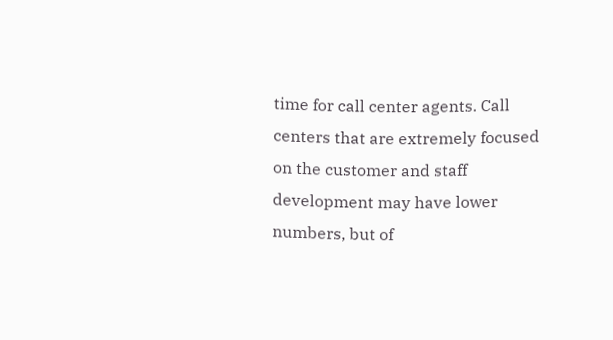time for call center agents. Call centers that are extremely focused on the customer and staff development may have lower numbers, but of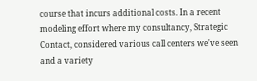course that incurs additional costs. In a recent modeling effort where my consultancy, Strategic Contact, considered various call centers we've seen and a variety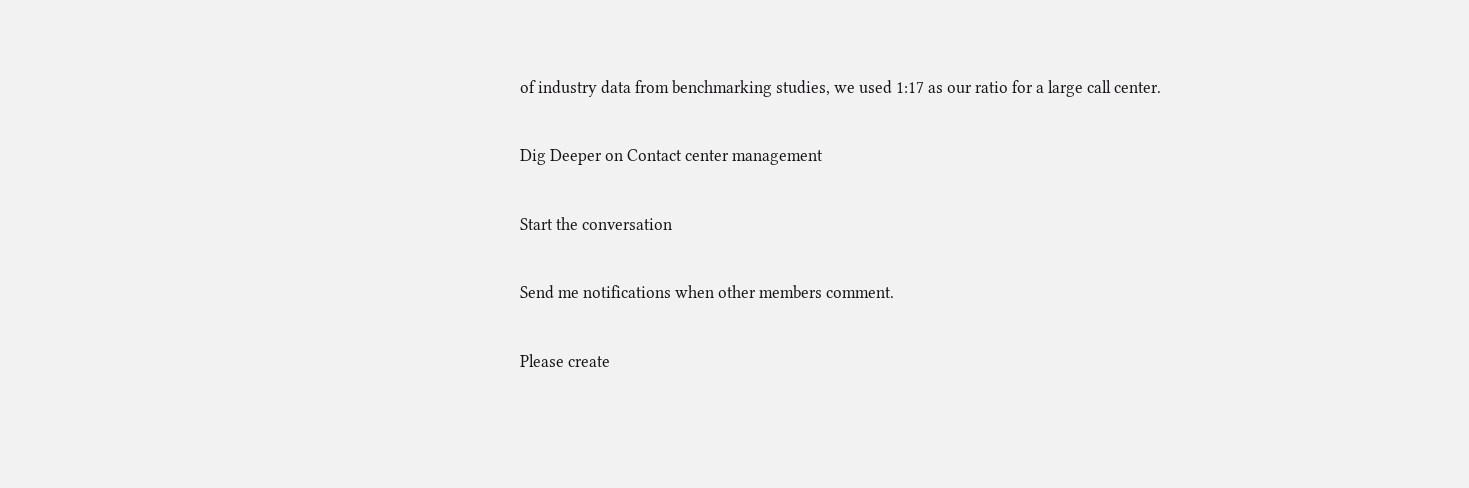of industry data from benchmarking studies, we used 1:17 as our ratio for a large call center.

Dig Deeper on Contact center management

Start the conversation

Send me notifications when other members comment.

Please create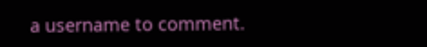a username to comment.